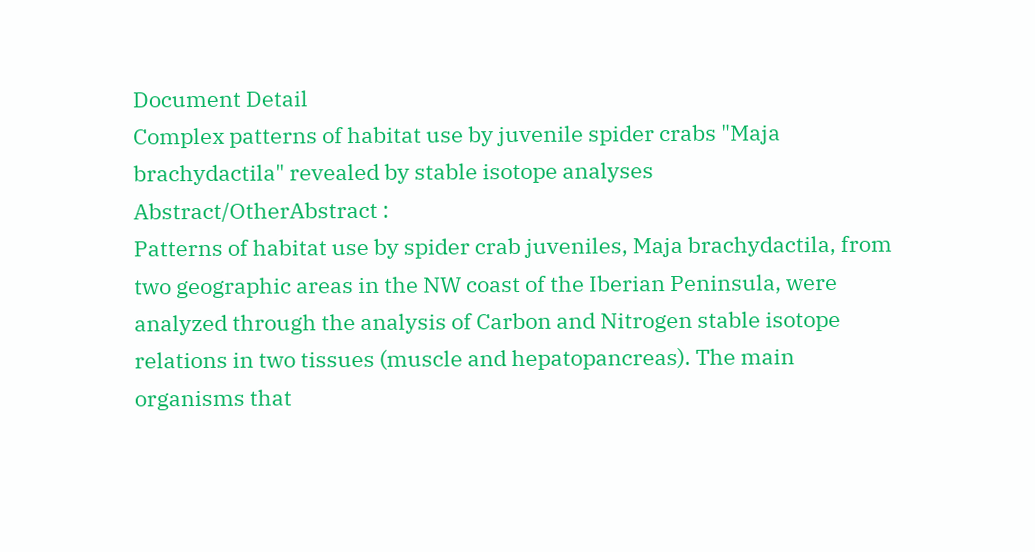Document Detail
Complex patterns of habitat use by juvenile spider crabs "Maja brachydactila" revealed by stable isotope analyses
Abstract/OtherAbstract :
Patterns of habitat use by spider crab juveniles, Maja brachydactila, from two geographic areas in the NW coast of the Iberian Peninsula, were analyzed through the analysis of Carbon and Nitrogen stable isotope relations in two tissues (muscle and hepatopancreas). The main organisms that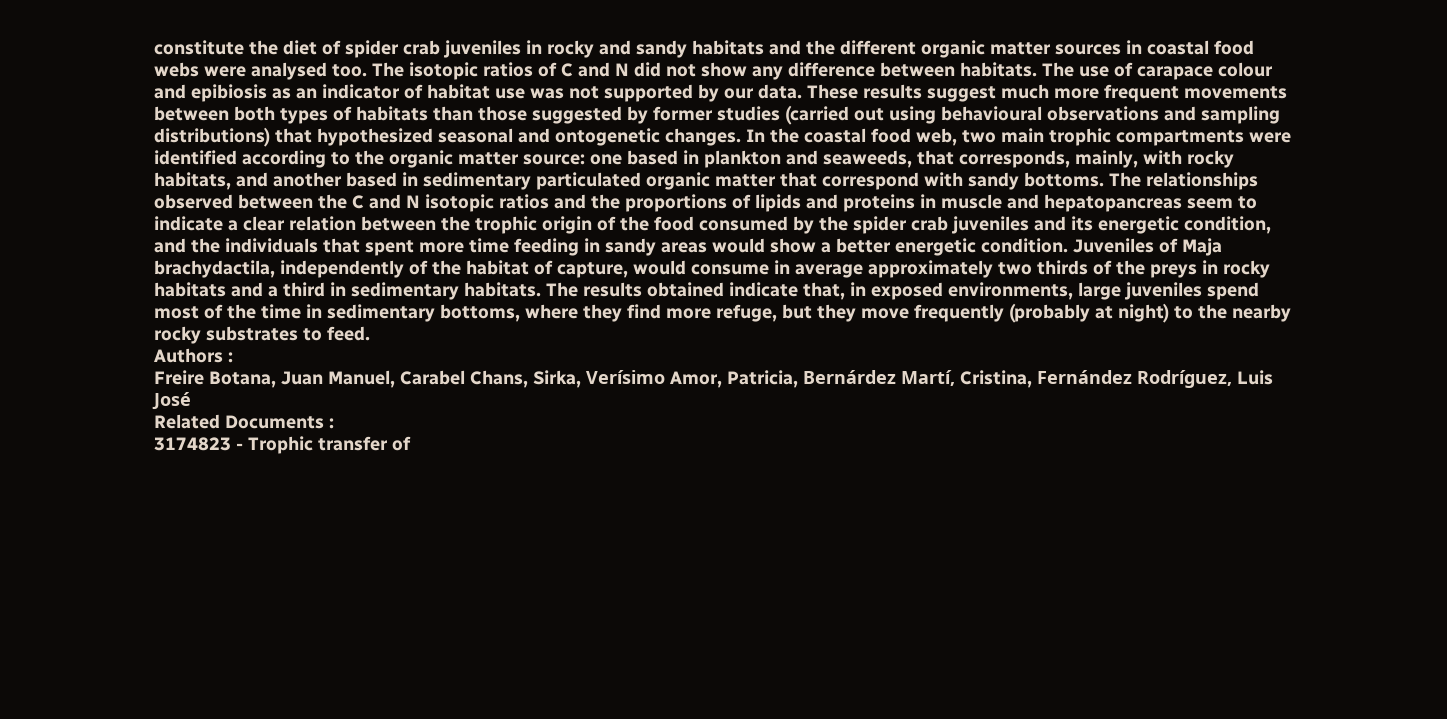constitute the diet of spider crab juveniles in rocky and sandy habitats and the different organic matter sources in coastal food webs were analysed too. The isotopic ratios of C and N did not show any difference between habitats. The use of carapace colour and epibiosis as an indicator of habitat use was not supported by our data. These results suggest much more frequent movements between both types of habitats than those suggested by former studies (carried out using behavioural observations and sampling distributions) that hypothesized seasonal and ontogenetic changes. In the coastal food web, two main trophic compartments were identified according to the organic matter source: one based in plankton and seaweeds, that corresponds, mainly, with rocky habitats, and another based in sedimentary particulated organic matter that correspond with sandy bottoms. The relationships observed between the C and N isotopic ratios and the proportions of lipids and proteins in muscle and hepatopancreas seem to indicate a clear relation between the trophic origin of the food consumed by the spider crab juveniles and its energetic condition, and the individuals that spent more time feeding in sandy areas would show a better energetic condition. Juveniles of Maja brachydactila, independently of the habitat of capture, would consume in average approximately two thirds of the preys in rocky habitats and a third in sedimentary habitats. The results obtained indicate that, in exposed environments, large juveniles spend most of the time in sedimentary bottoms, where they find more refuge, but they move frequently (probably at night) to the nearby rocky substrates to feed.
Authors :
Freire Botana, Juan Manuel, Carabel Chans, Sirka, Verísimo Amor, Patricia, Bernárdez Martí, Cristina, Fernández Rodríguez, Luis José
Related Documents :
3174823 - Trophic transfer of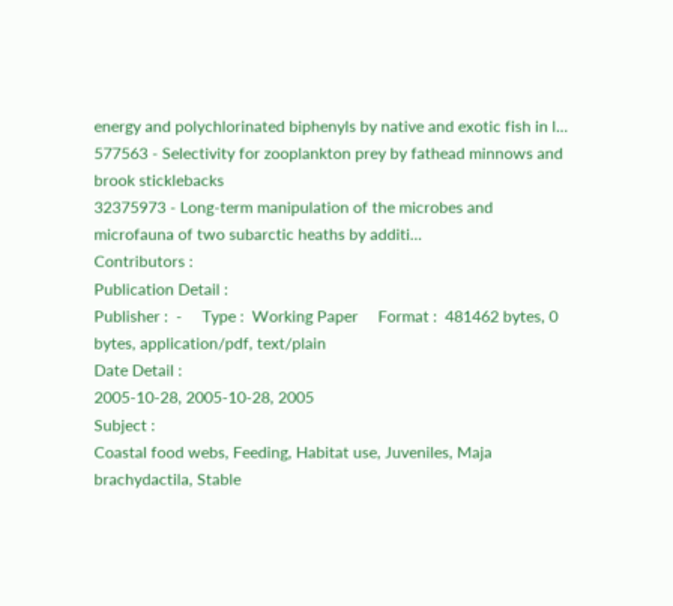energy and polychlorinated biphenyls by native and exotic fish in l...
577563 - Selectivity for zooplankton prey by fathead minnows and brook sticklebacks
32375973 - Long-term manipulation of the microbes and microfauna of two subarctic heaths by additi...
Contributors :
Publication Detail :
Publisher :  -     Type :  Working Paper     Format :  481462 bytes, 0 bytes, application/pdf, text/plain
Date Detail :
2005-10-28, 2005-10-28, 2005
Subject :
Coastal food webs, Feeding, Habitat use, Juveniles, Maja brachydactila, Stable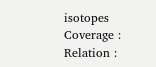isotopes
Coverage :
Relation :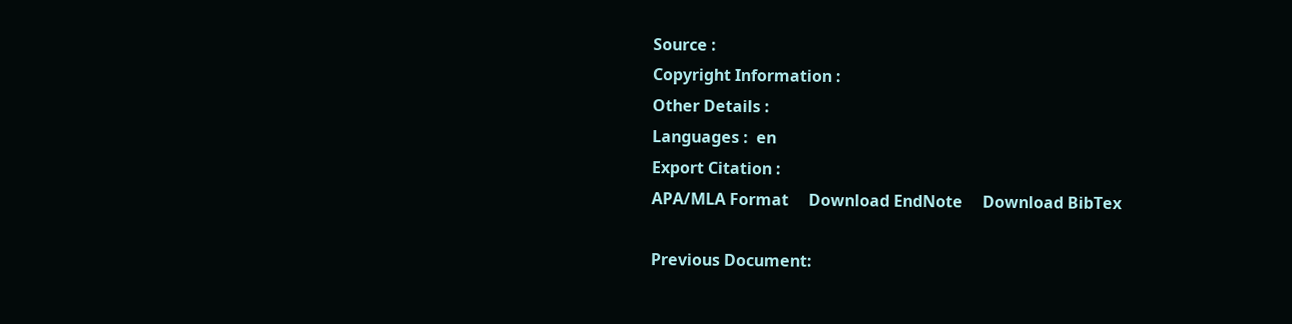Source :
Copyright Information :
Other Details :
Languages :  en
Export Citation :
APA/MLA Format     Download EndNote     Download BibTex

Previous Document: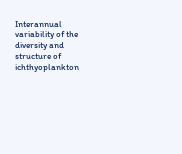Interannual variability of the diversity and structure of ichthyoplankton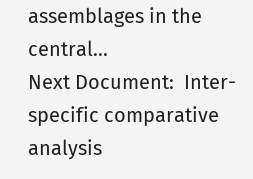assemblages in the central...
Next Document:  Inter-specific comparative analysis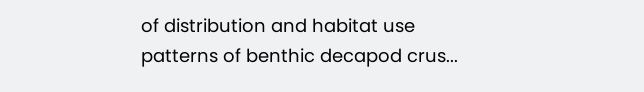of distribution and habitat use patterns of benthic decapod crus...